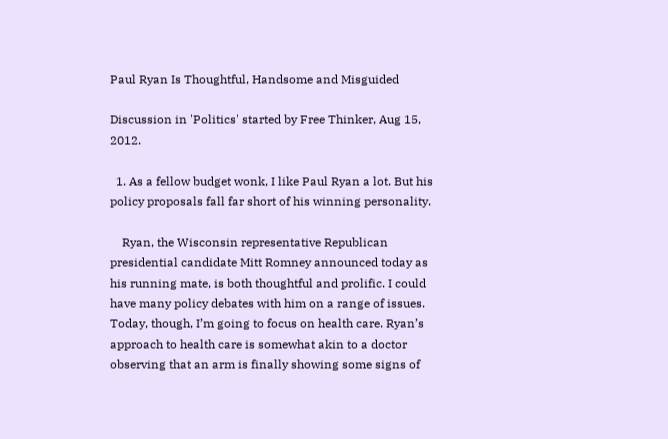Paul Ryan Is Thoughtful, Handsome and Misguided

Discussion in 'Politics' started by Free Thinker, Aug 15, 2012.

  1. As a fellow budget wonk, I like Paul Ryan a lot. But his policy proposals fall far short of his winning personality.

    Ryan, the Wisconsin representative Republican presidential candidate Mitt Romney announced today as his running mate, is both thoughtful and prolific. I could have many policy debates with him on a range of issues. Today, though, I’m going to focus on health care. Ryan’s approach to health care is somewhat akin to a doctor observing that an arm is finally showing some signs of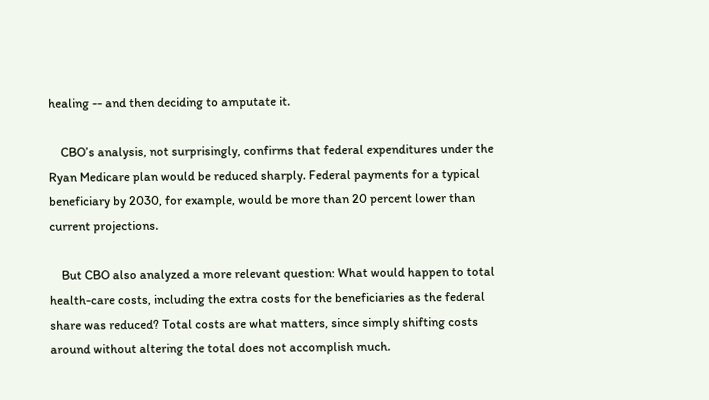healing -- and then deciding to amputate it.

    CBO’s analysis, not surprisingly, confirms that federal expenditures under the Ryan Medicare plan would be reduced sharply. Federal payments for a typical beneficiary by 2030, for example, would be more than 20 percent lower than current projections.

    But CBO also analyzed a more relevant question: What would happen to total health-care costs, including the extra costs for the beneficiaries as the federal share was reduced? Total costs are what matters, since simply shifting costs around without altering the total does not accomplish much.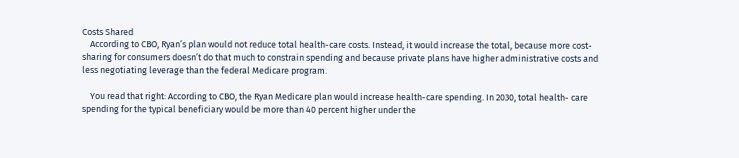Costs Shared
    According to CBO, Ryan’s plan would not reduce total health-care costs. Instead, it would increase the total, because more cost-sharing for consumers doesn’t do that much to constrain spending and because private plans have higher administrative costs and less negotiating leverage than the federal Medicare program.

    You read that right: According to CBO, the Ryan Medicare plan would increase health-care spending. In 2030, total health- care spending for the typical beneficiary would be more than 40 percent higher under the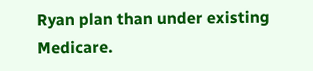Ryan plan than under existing Medicare.